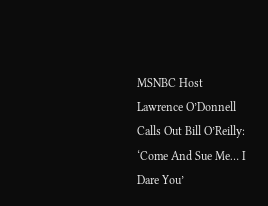MSNBC Host Lawrence O’Donnell Calls Out Bill O’Reilly: ‘Come And Sue Me… I Dare You’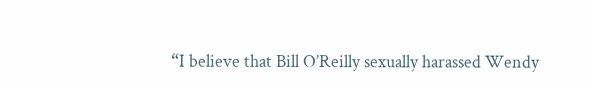“I believe that Bill O’Reilly sexually harassed Wendy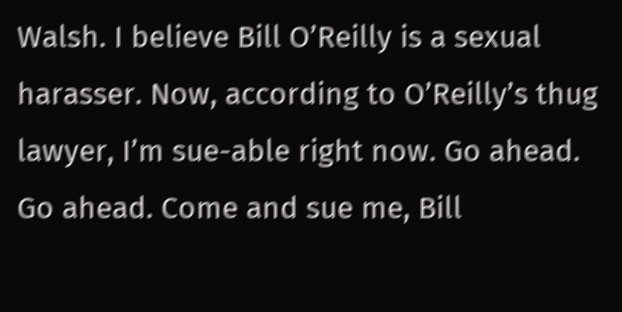Walsh. I believe Bill O’Reilly is a sexual harasser. Now, according to O’Reilly’s thug lawyer, I’m sue-able right now. Go ahead. Go ahead. Come and sue me, Bill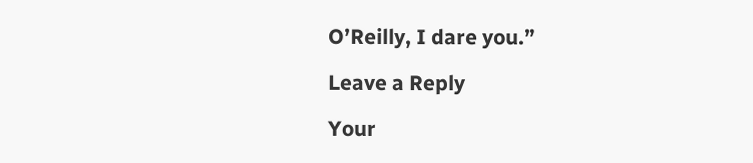O’Reilly, I dare you.”

Leave a Reply

Your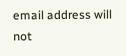email address will not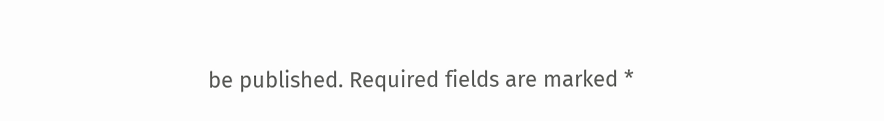be published. Required fields are marked *